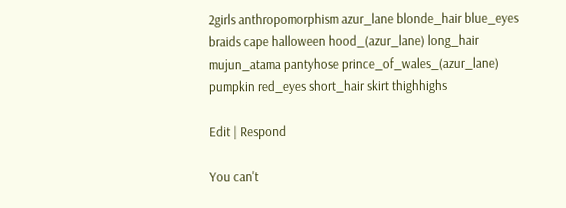2girls anthropomorphism azur_lane blonde_hair blue_eyes braids cape halloween hood_(azur_lane) long_hair mujun_atama pantyhose prince_of_wales_(azur_lane) pumpkin red_eyes short_hair skirt thighhighs

Edit | Respond

You can't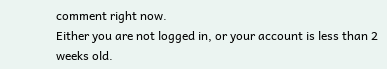comment right now.
Either you are not logged in, or your account is less than 2 weeks old.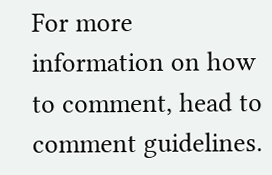For more information on how to comment, head to comment guidelines.